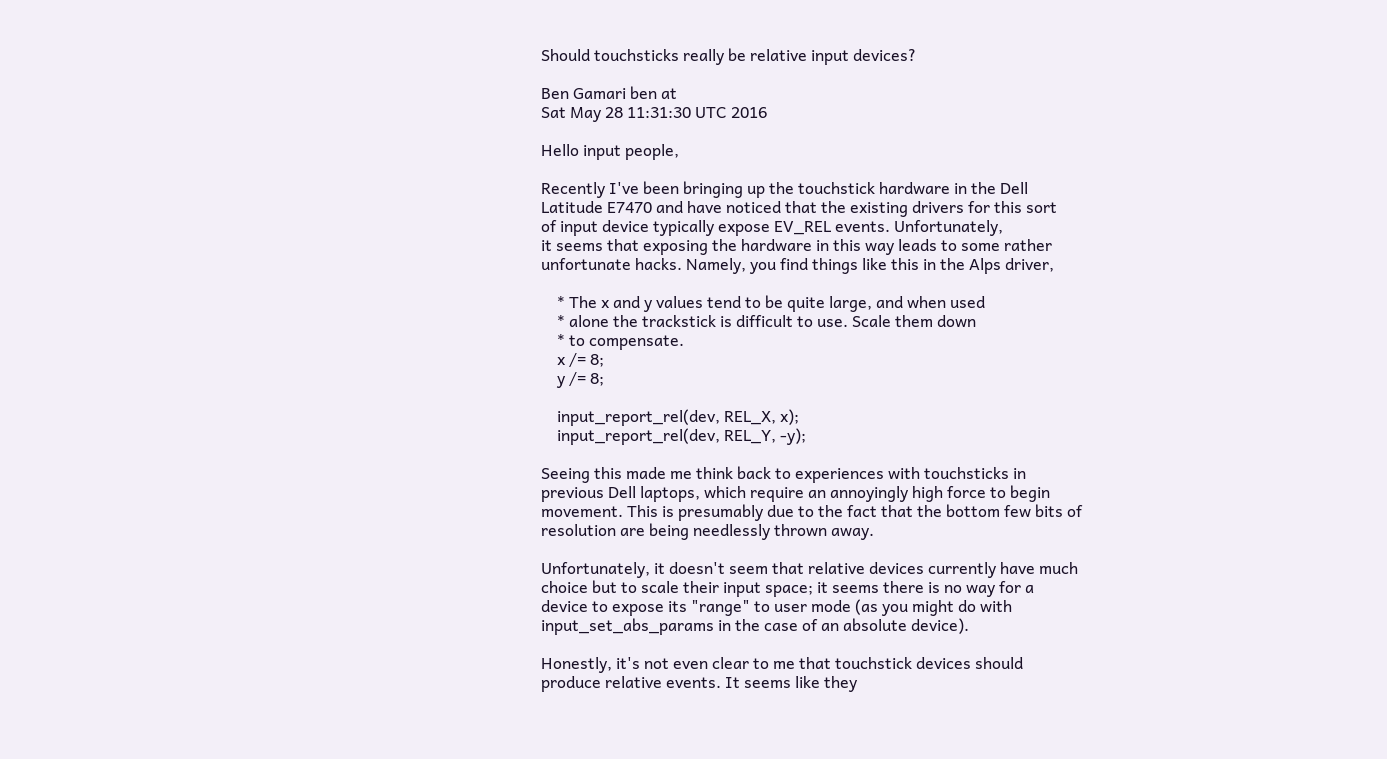Should touchsticks really be relative input devices?

Ben Gamari ben at
Sat May 28 11:31:30 UTC 2016

Hello input people,

Recently I've been bringing up the touchstick hardware in the Dell
Latitude E7470 and have noticed that the existing drivers for this sort
of input device typically expose EV_REL events. Unfortunately,
it seems that exposing the hardware in this way leads to some rather
unfortunate hacks. Namely, you find things like this in the Alps driver,

    * The x and y values tend to be quite large, and when used
    * alone the trackstick is difficult to use. Scale them down
    * to compensate.
    x /= 8;
    y /= 8;

    input_report_rel(dev, REL_X, x);
    input_report_rel(dev, REL_Y, -y);

Seeing this made me think back to experiences with touchsticks in
previous Dell laptops, which require an annoyingly high force to begin
movement. This is presumably due to the fact that the bottom few bits of
resolution are being needlessly thrown away.

Unfortunately, it doesn't seem that relative devices currently have much
choice but to scale their input space; it seems there is no way for a
device to expose its "range" to user mode (as you might do with
input_set_abs_params in the case of an absolute device).

Honestly, it's not even clear to me that touchstick devices should
produce relative events. It seems like they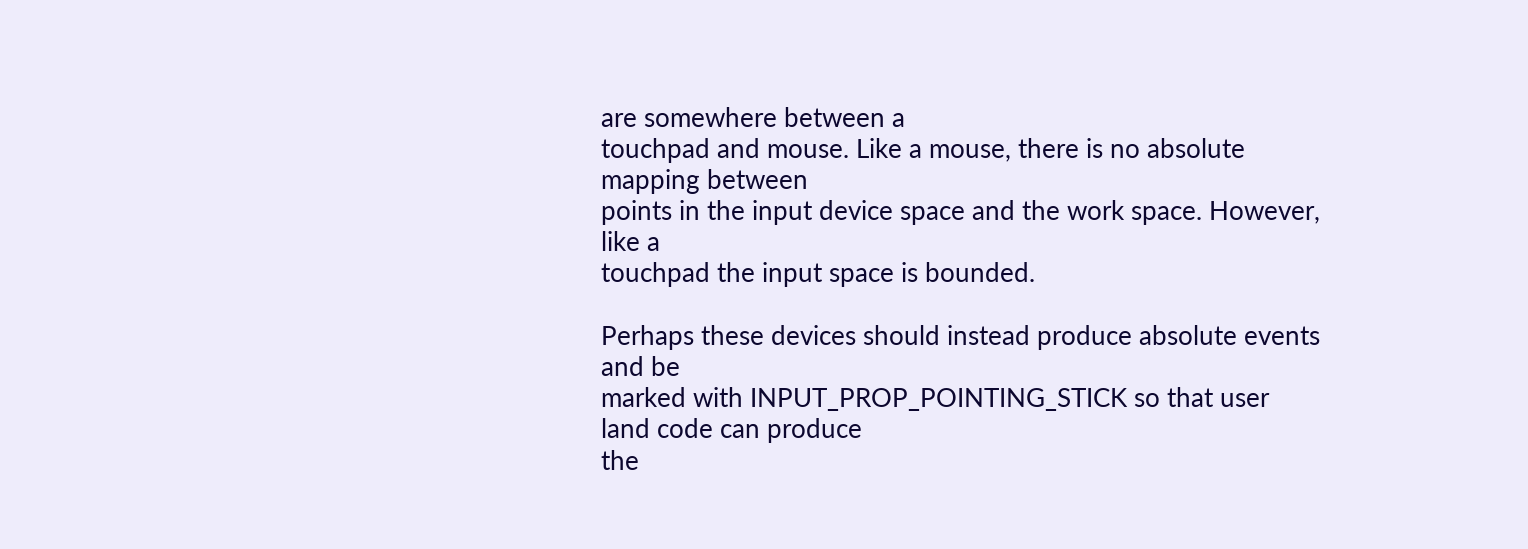are somewhere between a
touchpad and mouse. Like a mouse, there is no absolute mapping between
points in the input device space and the work space. However, like a
touchpad the input space is bounded.

Perhaps these devices should instead produce absolute events and be
marked with INPUT_PROP_POINTING_STICK so that user land code can produce
the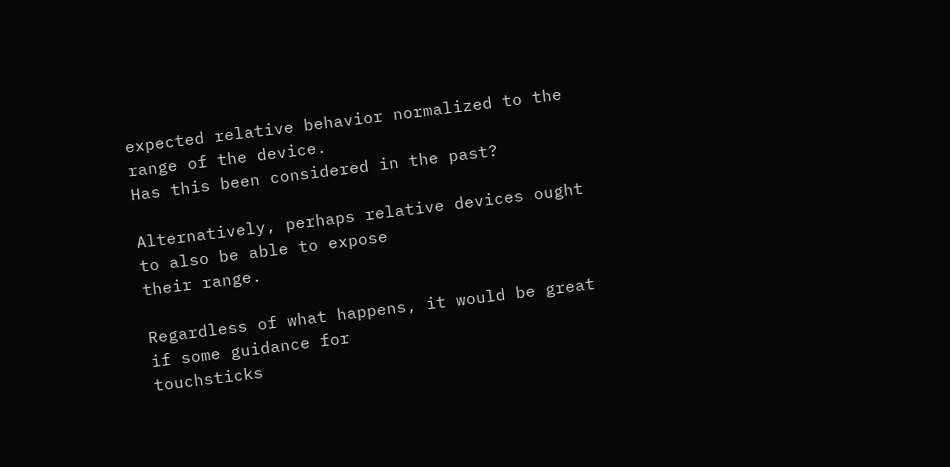expected relative behavior normalized to the range of the device.
Has this been considered in the past?

Alternatively, perhaps relative devices ought to also be able to expose
their range.

Regardless of what happens, it would be great if some guidance for
touchsticks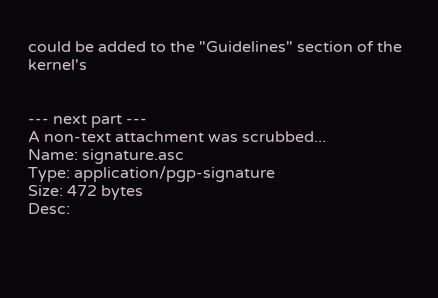could be added to the "Guidelines" section of the kernel's


--- next part ---
A non-text attachment was scrubbed...
Name: signature.asc
Type: application/pgp-signature
Size: 472 bytes
Desc: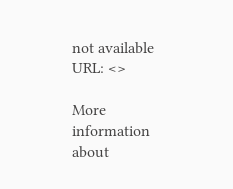not available
URL: <>

More information about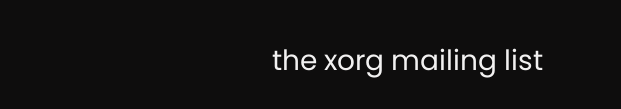the xorg mailing list